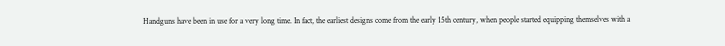Handguns have been in use for a very long time. In fact, the earliest designs come from the early 15th century, when people started equipping themselves with a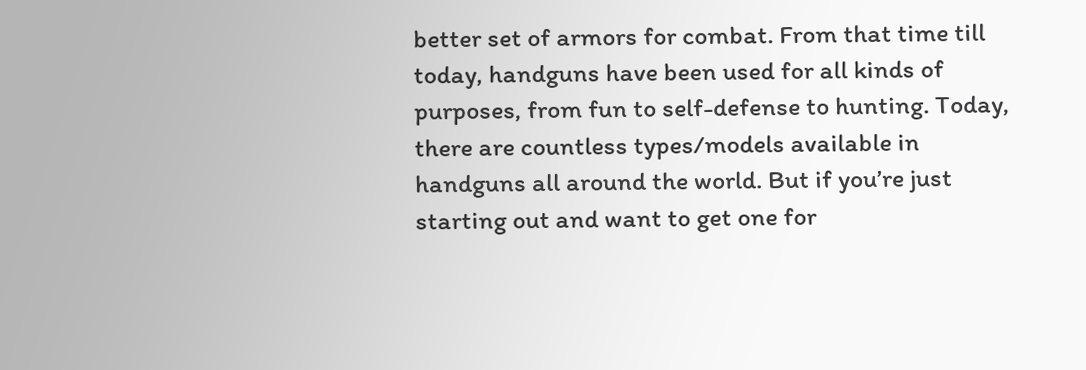better set of armors for combat. From that time till today, handguns have been used for all kinds of purposes, from fun to self-defense to hunting. Today, there are countless types/models available in handguns all around the world. But if you’re just starting out and want to get one for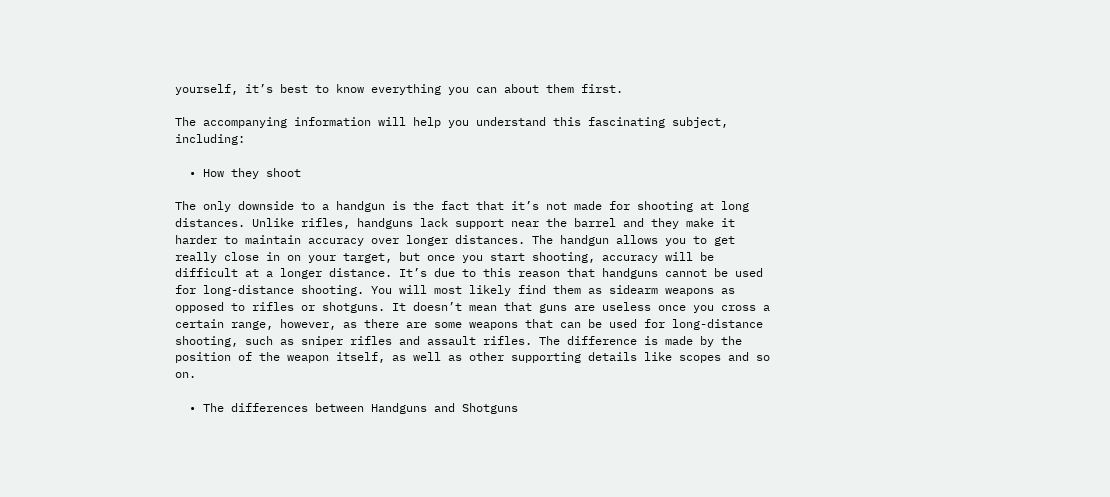yourself, it’s best to know everything you can about them first.

The accompanying information will help you understand this fascinating subject, including:

  • How they shoot

The only downside to a handgun is the fact that it’s not made for shooting at long distances. Unlike rifles, handguns lack support near the barrel and they make it harder to maintain accuracy over longer distances. The handgun allows you to get really close in on your target, but once you start shooting, accuracy will be difficult at a longer distance. It’s due to this reason that handguns cannot be used for long-distance shooting. You will most likely find them as sidearm weapons as opposed to rifles or shotguns. It doesn’t mean that guns are useless once you cross a certain range, however, as there are some weapons that can be used for long-distance shooting, such as sniper rifles and assault rifles. The difference is made by the position of the weapon itself, as well as other supporting details like scopes and so on.

  • The differences between Handguns and Shotguns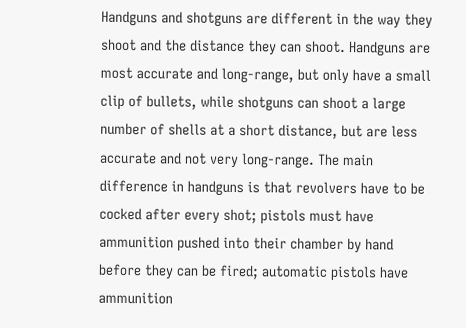Handguns and shotguns are different in the way they shoot and the distance they can shoot. Handguns are most accurate and long-range, but only have a small clip of bullets, while shotguns can shoot a large number of shells at a short distance, but are less accurate and not very long-range. The main difference in handguns is that revolvers have to be cocked after every shot; pistols must have ammunition pushed into their chamber by hand before they can be fired; automatic pistols have ammunition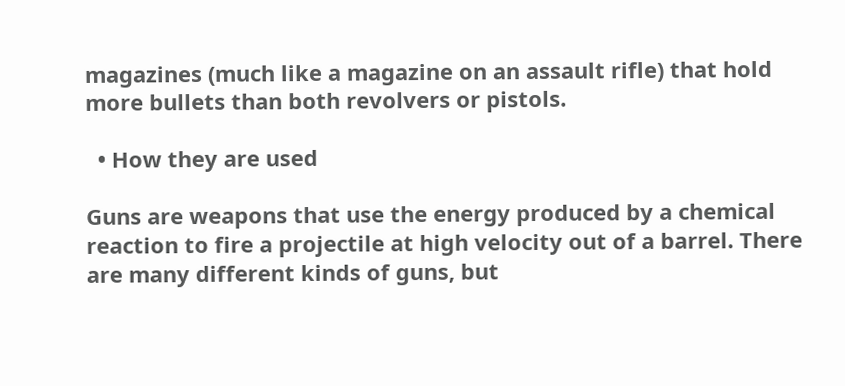magazines (much like a magazine on an assault rifle) that hold more bullets than both revolvers or pistols.

  • How they are used

Guns are weapons that use the energy produced by a chemical reaction to fire a projectile at high velocity out of a barrel. There are many different kinds of guns, but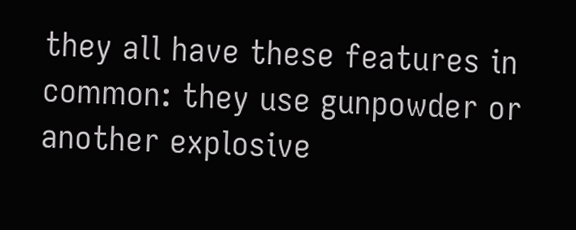they all have these features in common: they use gunpowder or another explosive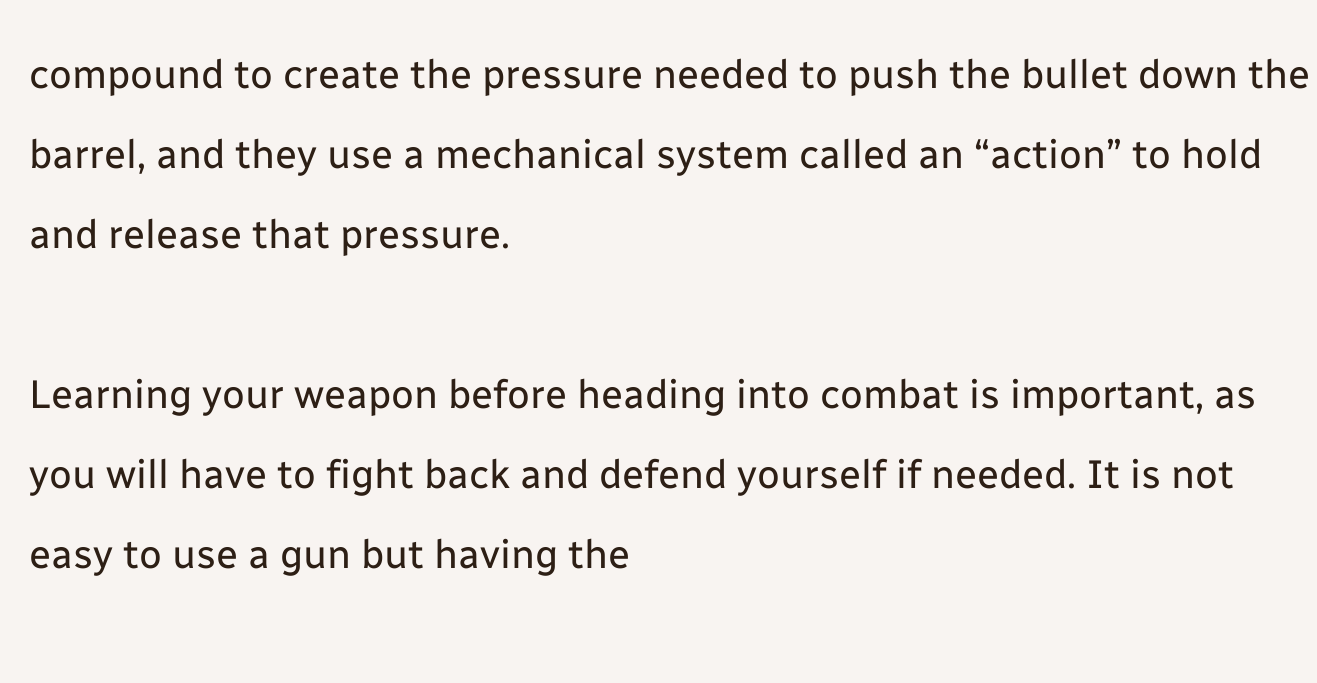compound to create the pressure needed to push the bullet down the barrel, and they use a mechanical system called an “action” to hold and release that pressure.

Learning your weapon before heading into combat is important, as you will have to fight back and defend yourself if needed. It is not easy to use a gun but having the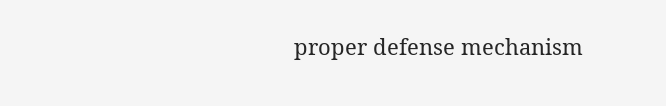proper defense mechanism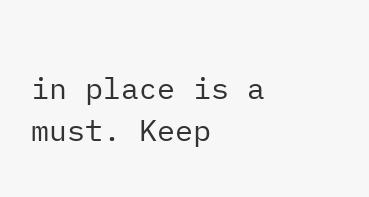in place is a must. Keep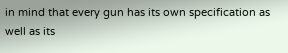in mind that every gun has its own specification as well as its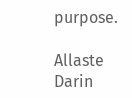purpose.

Allaste Darin